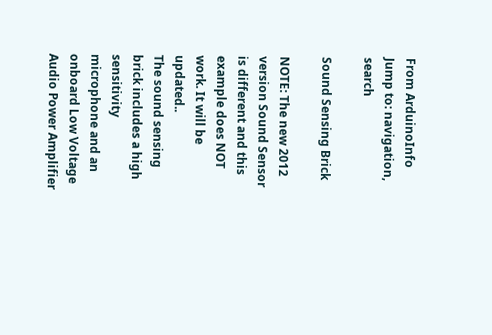From ArduinoInfo
Jump to: navigation, search

Sound Sensing Brick

NOTE: The new 2012 version Sound Sensor is different and this example does NOT work. It will be updated..
The sound sensing brick includes a high sensitivity microphone and an onboard Low Voltage Audio Power Amplifier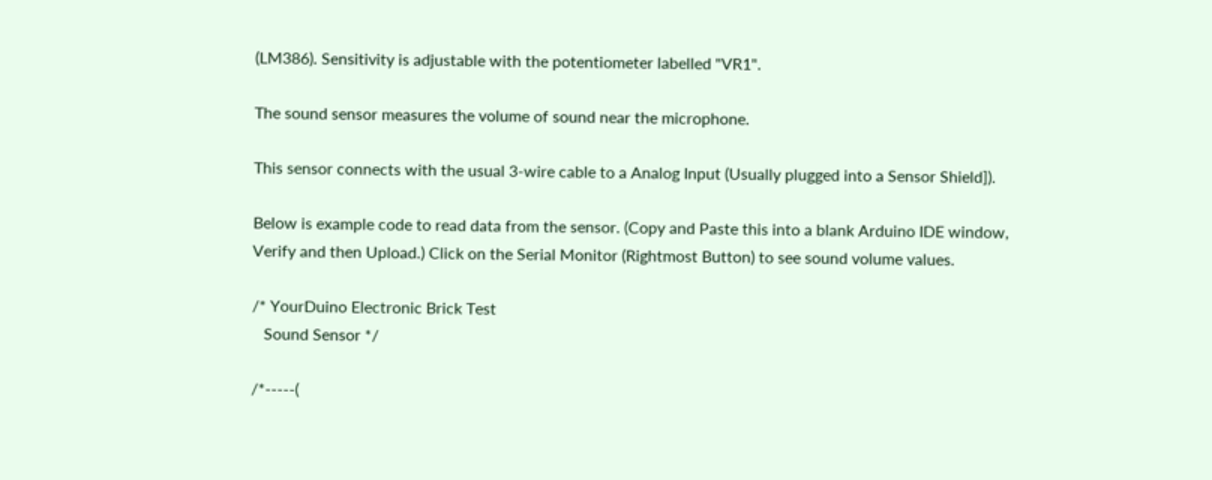(LM386). Sensitivity is adjustable with the potentiometer labelled "VR1".

The sound sensor measures the volume of sound near the microphone.

This sensor connects with the usual 3-wire cable to a Analog Input (Usually plugged into a Sensor Shield]).

Below is example code to read data from the sensor. (Copy and Paste this into a blank Arduino IDE window, Verify and then Upload.) Click on the Serial Monitor (Rightmost Button) to see sound volume values.

/* YourDuino Electronic Brick Test
   Sound Sensor */

/*-----(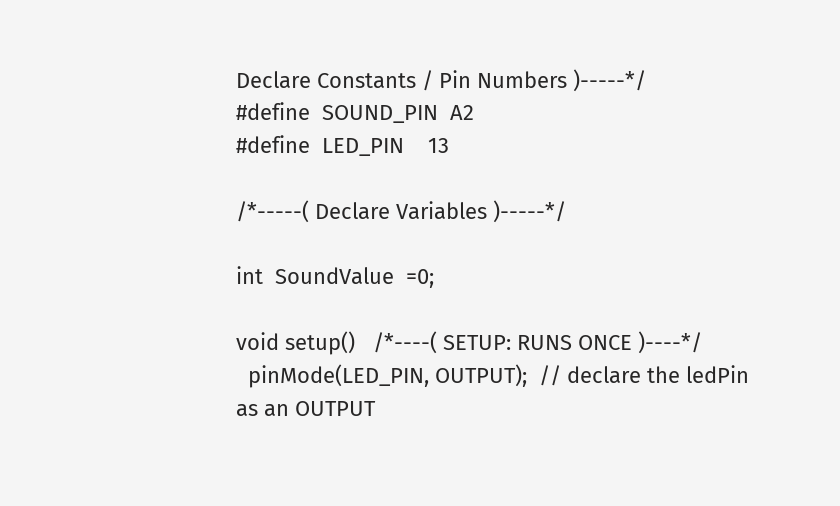Declare Constants / Pin Numbers )-----*/
#define  SOUND_PIN  A2
#define  LED_PIN    13

/*-----( Declare Variables )-----*/

int  SoundValue  =0;

void setup()   /*----( SETUP: RUNS ONCE )----*/
  pinMode(LED_PIN, OUTPUT);  // declare the ledPin as an OUTPUT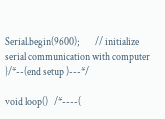Serial.begin(9600);        // initialize serial communication with computer
}/*--(end setup )---*/

void loop()   /*----(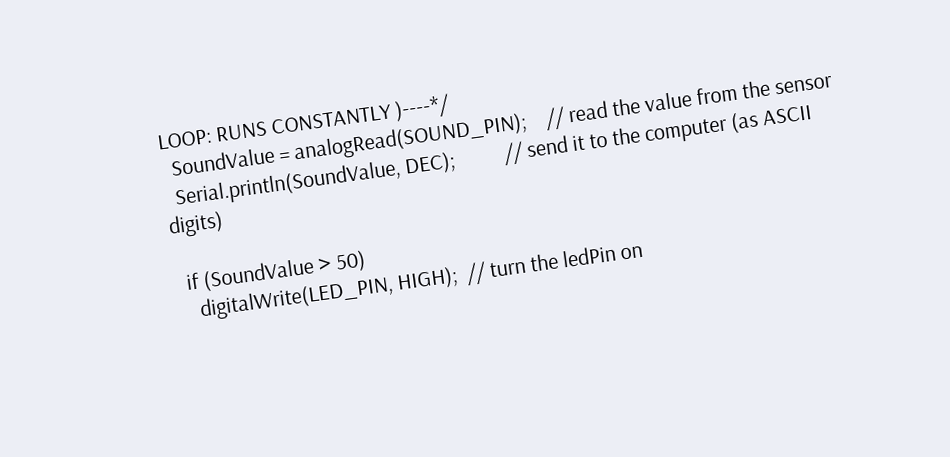LOOP: RUNS CONSTANTLY )----*/
  SoundValue = analogRead(SOUND_PIN);    // read the value from the sensor
  Serial.println(SoundValue, DEC);          // send it to the computer (as ASCII digits)

  if (SoundValue > 50)
    digitalWrite(LED_PIN, HIGH);  // turn the ledPin on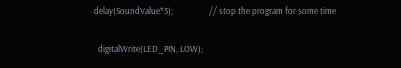delay(SoundValue*5);                  // stop the program for some time

  digitalWrite(LED_PIN, LOW);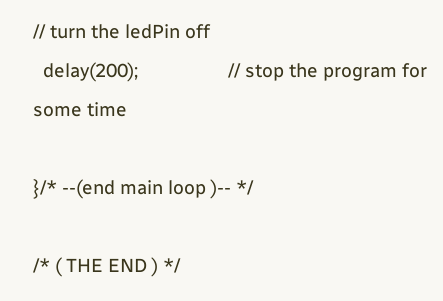// turn the ledPin off
  delay(200);                  // stop the program for some time

}/* --(end main loop )-- */

/* ( THE END ) */